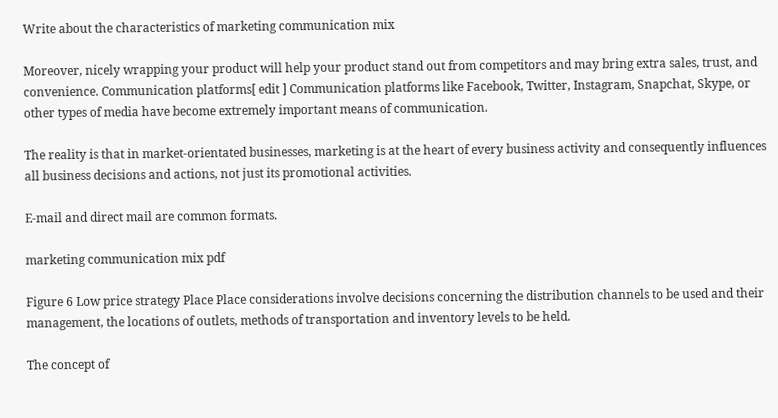Write about the characteristics of marketing communication mix

Moreover, nicely wrapping your product will help your product stand out from competitors and may bring extra sales, trust, and convenience. Communication platforms[ edit ] Communication platforms like Facebook, Twitter, Instagram, Snapchat, Skype, or other types of media have become extremely important means of communication.

The reality is that in market-orientated businesses, marketing is at the heart of every business activity and consequently influences all business decisions and actions, not just its promotional activities.

E-mail and direct mail are common formats.

marketing communication mix pdf

Figure 6 Low price strategy Place Place considerations involve decisions concerning the distribution channels to be used and their management, the locations of outlets, methods of transportation and inventory levels to be held.

The concept of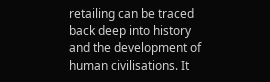retailing can be traced back deep into history and the development of human civilisations. It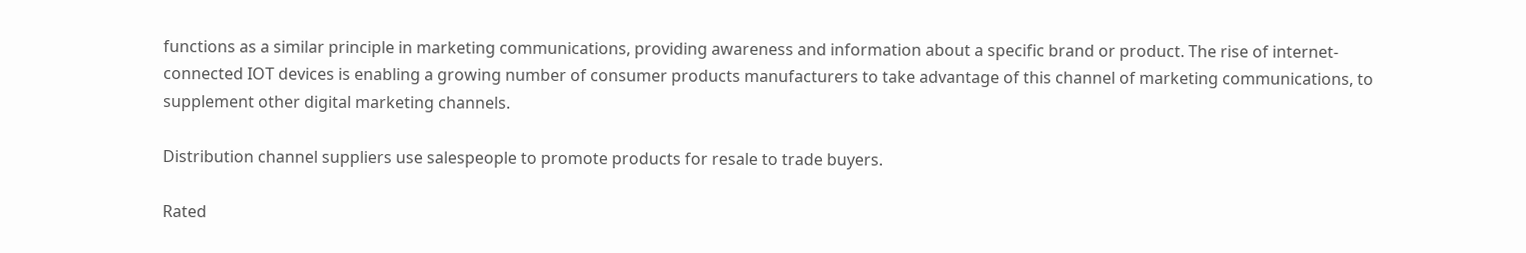functions as a similar principle in marketing communications, providing awareness and information about a specific brand or product. The rise of internet-connected IOT devices is enabling a growing number of consumer products manufacturers to take advantage of this channel of marketing communications, to supplement other digital marketing channels.

Distribution channel suppliers use salespeople to promote products for resale to trade buyers.

Rated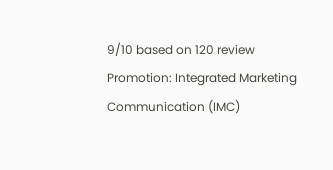9/10 based on 120 review
Promotion: Integrated Marketing Communication (IMC)